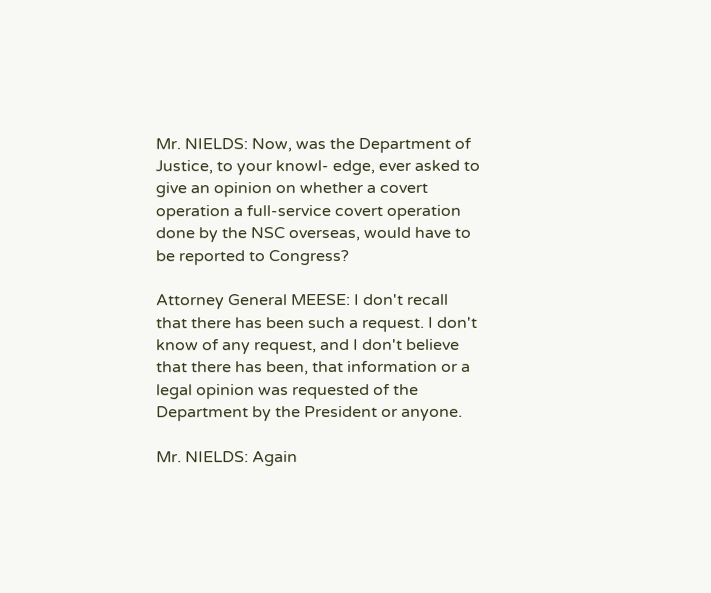Mr. NIELDS: Now, was the Department of Justice, to your knowl- edge, ever asked to give an opinion on whether a covert operation a full-service covert operation done by the NSC overseas, would have to be reported to Congress?

Attorney General MEESE: I don't recall that there has been such a request. I don't know of any request, and I don't believe that there has been, that information or a legal opinion was requested of the Department by the President or anyone.

Mr. NIELDS: Again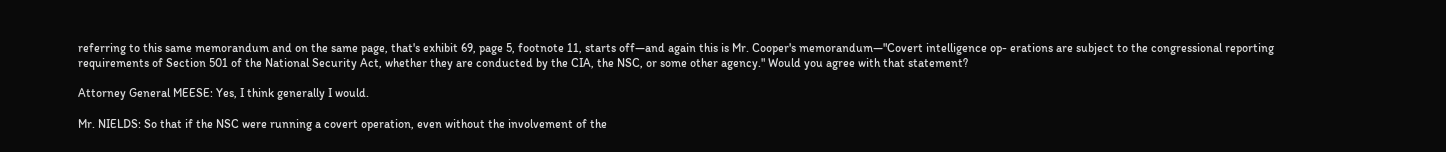referring to this same memorandum and on the same page, that's exhibit 69, page 5, footnote 11, starts off—and again this is Mr. Cooper's memorandum—"Covert intelligence op- erations are subject to the congressional reporting requirements of Section 501 of the National Security Act, whether they are conducted by the CIA, the NSC, or some other agency." Would you agree with that statement?

Attorney General MEESE: Yes, I think generally I would.

Mr. NIELDS: So that if the NSC were running a covert operation, even without the involvement of the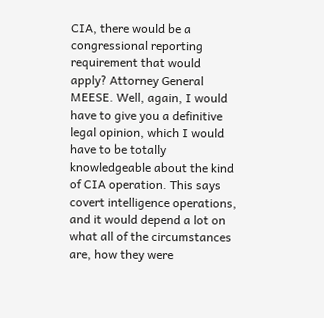CIA, there would be a congressional reporting requirement that would apply? Attorney General MEESE. Well, again, I would have to give you a definitive legal opinion, which I would have to be totally knowledgeable about the kind of CIA operation. This says covert intelligence operations, and it would depend a lot on what all of the circumstances are, how they were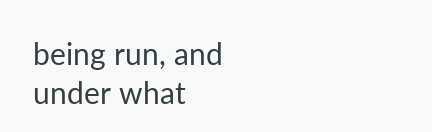being run, and under what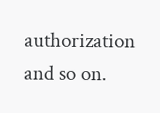authorization and so on.